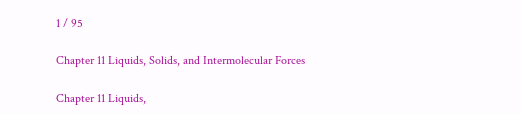1 / 95

Chapter 11 Liquids, Solids, and Intermolecular Forces

Chapter 11 Liquids,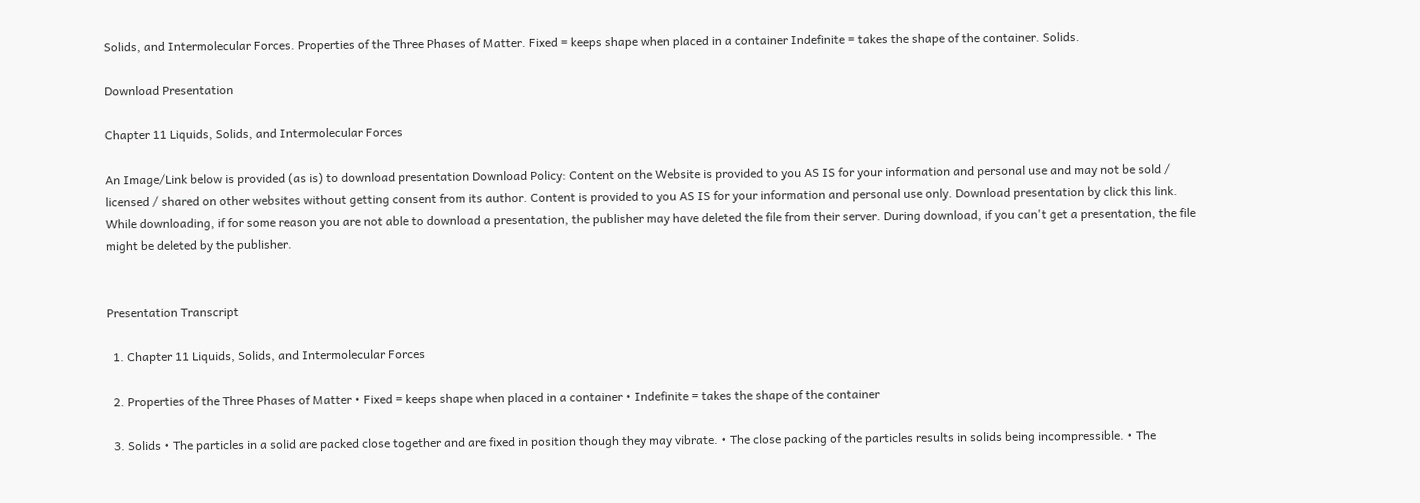Solids, and Intermolecular Forces. Properties of the Three Phases of Matter. Fixed = keeps shape when placed in a container Indefinite = takes the shape of the container. Solids.

Download Presentation

Chapter 11 Liquids, Solids, and Intermolecular Forces

An Image/Link below is provided (as is) to download presentation Download Policy: Content on the Website is provided to you AS IS for your information and personal use and may not be sold / licensed / shared on other websites without getting consent from its author. Content is provided to you AS IS for your information and personal use only. Download presentation by click this link. While downloading, if for some reason you are not able to download a presentation, the publisher may have deleted the file from their server. During download, if you can't get a presentation, the file might be deleted by the publisher.


Presentation Transcript

  1. Chapter 11 Liquids, Solids, and Intermolecular Forces

  2. Properties of the Three Phases of Matter • Fixed = keeps shape when placed in a container • Indefinite = takes the shape of the container

  3. Solids • The particles in a solid are packed close together and are fixed in position though they may vibrate. • The close packing of the particles results in solids being incompressible. • The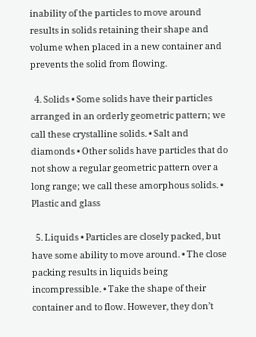inability of the particles to move around results in solids retaining their shape and volume when placed in a new container and prevents the solid from flowing.

  4. Solids • Some solids have their particles arranged in an orderly geometric pattern; we call these crystalline solids. • Salt and diamonds • Other solids have particles that do not show a regular geometric pattern over a long range; we call these amorphous solids. • Plastic and glass

  5. Liquids • Particles are closely packed, but have some ability to move around. • The close packing results in liquids being incompressible. • Take the shape of their container and to flow. However, they don’t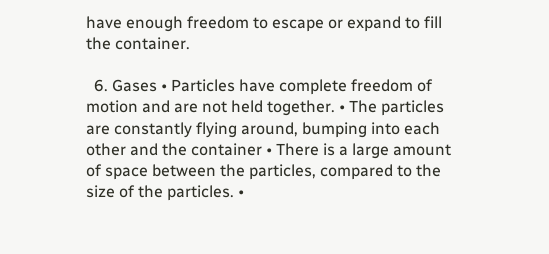have enough freedom to escape or expand to fill the container.

  6. Gases • Particles have complete freedom of motion and are not held together. • The particles are constantly flying around, bumping into each other and the container • There is a large amount of space between the particles, compared to the size of the particles. •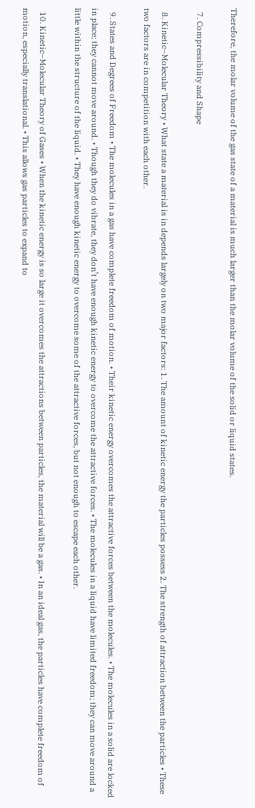Therefore, the molar volume of the gas state of a material is much larger than the molar volume of the solid or liquid states.

  7. Compressibility and Shape

  8. Kinetic–Molecular Theory • What state a material is in depends largely on two major factors: 1. The amount of kinetic energy the particles possess 2. The strength of attraction between the particles • These two factors are in competition with each other.

  9. States and Degrees of Freedom • The molecules in a gas have complete freedom of motion. • Their kinetic energy overcomes the attractive forces between the molecules. • The molecules in a solid are locked in place; they cannot move around. • Though they do vibrate, they don’t have enough kinetic energy to overcome the attractive forces. • The molecules in a liquid have limited freedom; they can move around a little within the structure of the liquid. • They have enough kinetic energy to overcome some of the attractive forces, but not enough to escape each other.

  10. Kinetic–Molecular Theory of Gases • When the kinetic energy is so large it overcomes the attractions between particles, the material will be a gas. • In an ideal gas, the particles have complete freedom of motion, especially translational. • This allows gas particles to expand to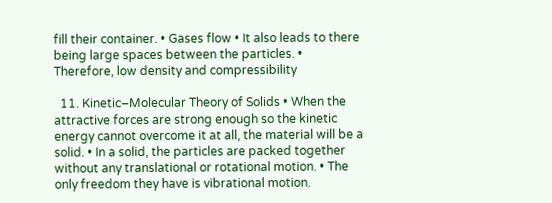fill their container. • Gases flow • It also leads to there being large spaces between the particles. • Therefore, low density and compressibility

  11. Kinetic–Molecular Theory of Solids • When the attractive forces are strong enough so the kinetic energy cannot overcome it at all, the material will be a solid. • In a solid, the particles are packed together without any translational or rotational motion. • The only freedom they have is vibrational motion.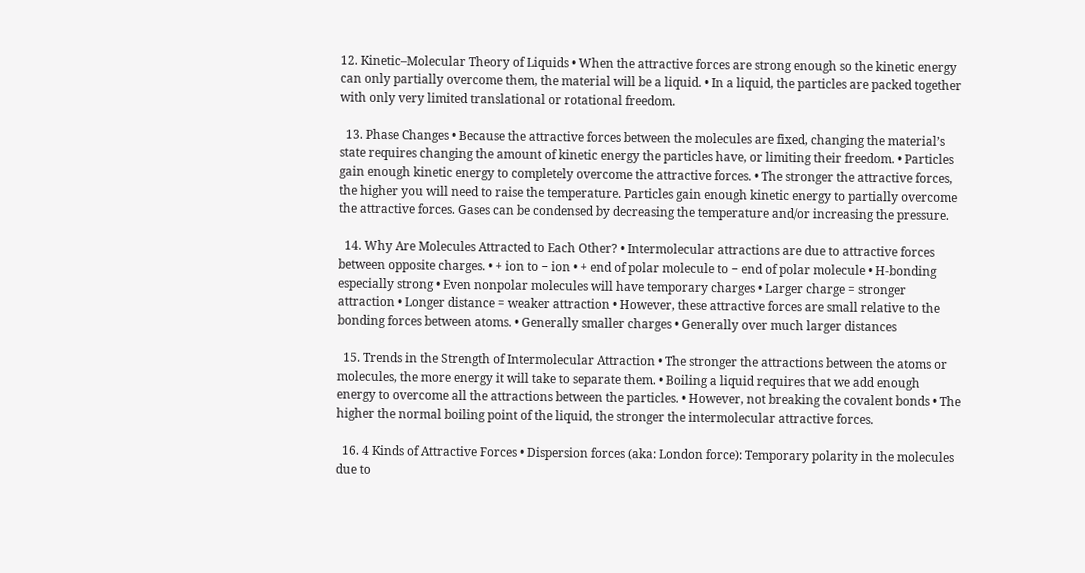12. Kinetic–Molecular Theory of Liquids • When the attractive forces are strong enough so the kinetic energy can only partially overcome them, the material will be a liquid. • In a liquid, the particles are packed together with only very limited translational or rotational freedom.

  13. Phase Changes • Because the attractive forces between the molecules are fixed, changing the material’s state requires changing the amount of kinetic energy the particles have, or limiting their freedom. • Particles gain enough kinetic energy to completely overcome the attractive forces. • The stronger the attractive forces, the higher you will need to raise the temperature. Particles gain enough kinetic energy to partially overcome the attractive forces. Gases can be condensed by decreasing the temperature and/or increasing the pressure.

  14. Why Are Molecules Attracted to Each Other? • Intermolecular attractions are due to attractive forces between opposite charges. • + ion to − ion • + end of polar molecule to − end of polar molecule • H-bonding especially strong • Even nonpolar molecules will have temporary charges • Larger charge = stronger attraction • Longer distance = weaker attraction • However, these attractive forces are small relative to the bonding forces between atoms. • Generally smaller charges • Generally over much larger distances

  15. Trends in the Strength of Intermolecular Attraction • The stronger the attractions between the atoms or molecules, the more energy it will take to separate them. • Boiling a liquid requires that we add enough energy to overcome all the attractions between the particles. • However, not breaking the covalent bonds • The higher the normal boiling point of the liquid, the stronger the intermolecular attractive forces.

  16. 4 Kinds of Attractive Forces • Dispersion forces (aka: London force): Temporary polarity in the molecules due to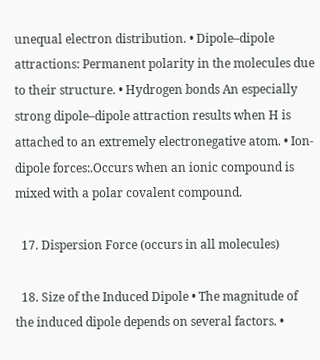unequal electron distribution. • Dipole–dipole attractions: Permanent polarity in the molecules due to their structure. • Hydrogen bonds An especially strong dipole–dipole attraction results when H is attached to an extremely electronegative atom. • Ion-dipole forces:.Occurs when an ionic compound is mixed with a polar covalent compound.

  17. Dispersion Force (occurs in all molecules)

  18. Size of the Induced Dipole • The magnitude of the induced dipole depends on several factors. •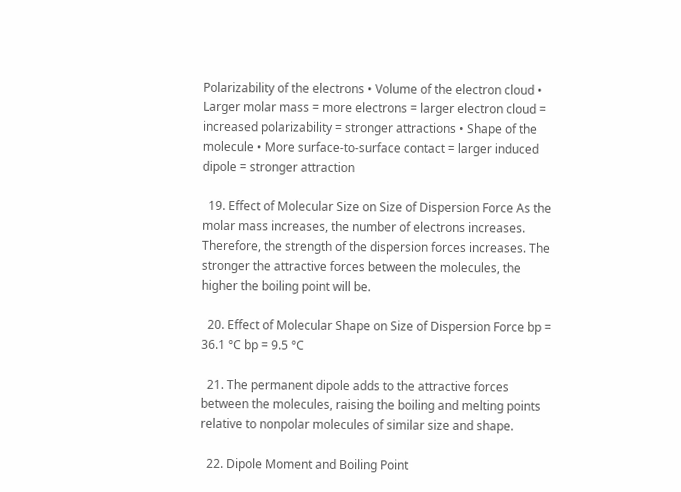Polarizability of the electrons • Volume of the electron cloud • Larger molar mass = more electrons = larger electron cloud = increased polarizability = stronger attractions • Shape of the molecule • More surface-to-surface contact = larger induced dipole = stronger attraction

  19. Effect of Molecular Size on Size of Dispersion Force As the molar mass increases, the number of electrons increases. Therefore, the strength of the dispersion forces increases. The stronger the attractive forces between the molecules, the higher the boiling point will be.

  20. Effect of Molecular Shape on Size of Dispersion Force bp = 36.1 °C bp = 9.5 °C

  21. The permanent dipole adds to the attractive forces between the molecules, raising the boiling and melting points relative to nonpolar molecules of similar size and shape.

  22. Dipole Moment and Boiling Point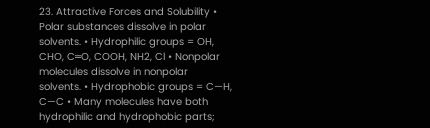23. Attractive Forces and Solubility • Polar substances dissolve in polar solvents. • Hydrophilic groups = OH, CHO, C═O, COOH, NH2, Cl • Nonpolar molecules dissolve in nonpolar solvents. • Hydrophobic groups = C—H, C—C • Many molecules have both hydrophilic and hydrophobic parts;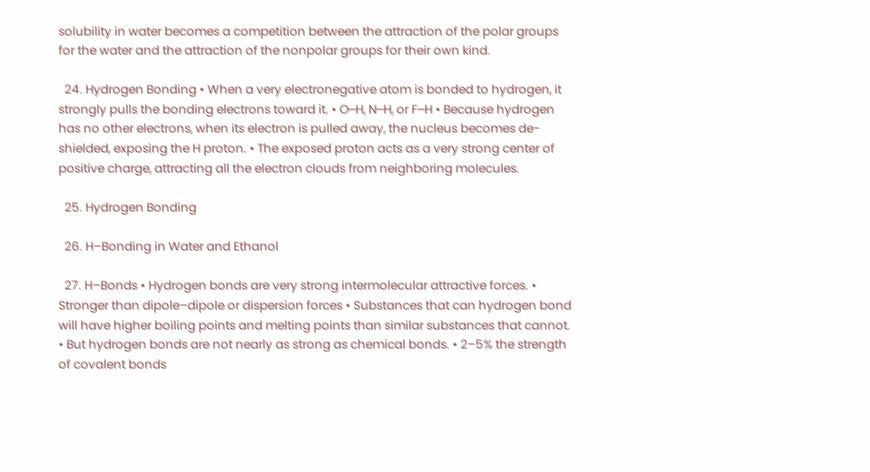solubility in water becomes a competition between the attraction of the polar groups for the water and the attraction of the nonpolar groups for their own kind.

  24. Hydrogen Bonding • When a very electronegative atom is bonded to hydrogen, it strongly pulls the bonding electrons toward it. • O─H, N─H, or F─H • Because hydrogen has no other electrons, when its electron is pulled away, the nucleus becomes de-shielded, exposing the H proton. • The exposed proton acts as a very strong center of positive charge, attracting all the electron clouds from neighboring molecules.

  25. Hydrogen Bonding

  26. H–Bonding in Water and Ethanol

  27. H–Bonds • Hydrogen bonds are very strong intermolecular attractive forces. • Stronger than dipole–dipole or dispersion forces • Substances that can hydrogen bond will have higher boiling points and melting points than similar substances that cannot. • But hydrogen bonds are not nearly as strong as chemical bonds. • 2–5% the strength of covalent bonds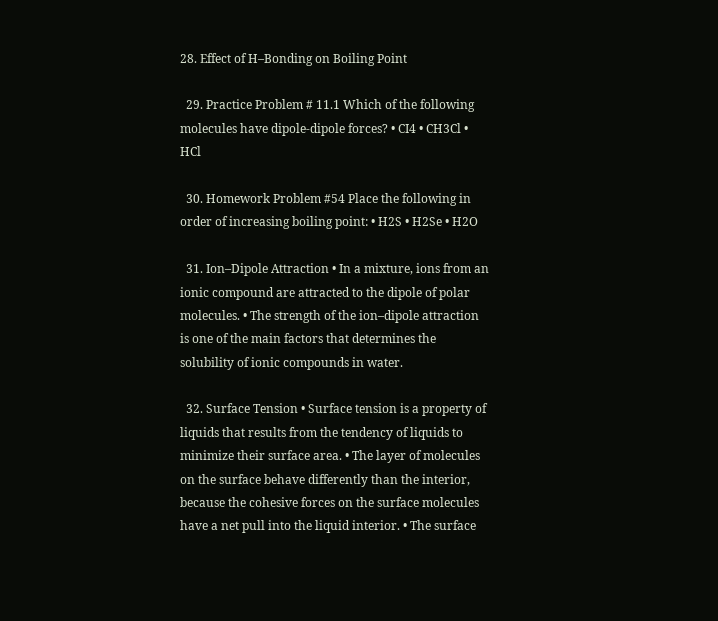28. Effect of H–Bonding on Boiling Point

  29. Practice Problem # 11.1 Which of the following molecules have dipole-dipole forces? • CI4 • CH3Cl • HCl

  30. Homework Problem #54 Place the following in order of increasing boiling point: • H2S • H2Se • H2O

  31. Ion–Dipole Attraction • In a mixture, ions from an ionic compound are attracted to the dipole of polar molecules. • The strength of the ion–dipole attraction is one of the main factors that determines the solubility of ionic compounds in water.

  32. Surface Tension • Surface tension is a property of liquids that results from the tendency of liquids to minimize their surface area. • The layer of molecules on the surface behave differently than the interior, because the cohesive forces on the surface molecules have a net pull into the liquid interior. • The surface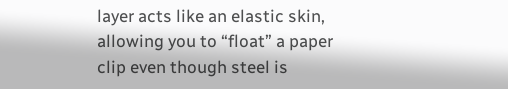layer acts like an elastic skin, allowing you to “float” a paper clip even though steel is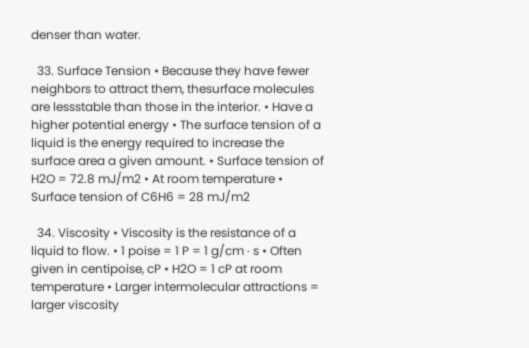denser than water.

  33. Surface Tension • Because they have fewer neighbors to attract them, thesurface molecules are lessstable than those in the interior. • Have a higher potential energy • The surface tension of a liquid is the energy required to increase the surface area a given amount. • Surface tension of H2O = 72.8 mJ/m2 • At room temperature • Surface tension of C6H6 = 28 mJ/m2

  34. Viscosity • Viscosity is the resistance of a liquid to flow. • 1 poise = 1 P = 1 g/cm ∙ s • Often given in centipoise, cP • H2O = 1 cP at room temperature • Larger intermolecular attractions = larger viscosity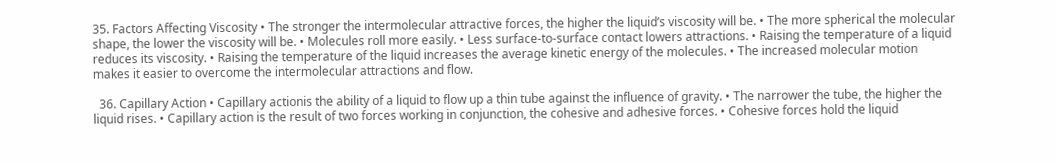35. Factors Affecting Viscosity • The stronger the intermolecular attractive forces, the higher the liquid’s viscosity will be. • The more spherical the molecular shape, the lower the viscosity will be. • Molecules roll more easily. • Less surface-to-surface contact lowers attractions. • Raising the temperature of a liquid reduces its viscosity. • Raising the temperature of the liquid increases the average kinetic energy of the molecules. • The increased molecular motion makes it easier to overcome the intermolecular attractions and flow.

  36. Capillary Action • Capillary actionis the ability of a liquid to flow up a thin tube against the influence of gravity. • The narrower the tube, the higher the liquid rises. • Capillary action is the result of two forces working in conjunction, the cohesive and adhesive forces. • Cohesive forces hold the liquid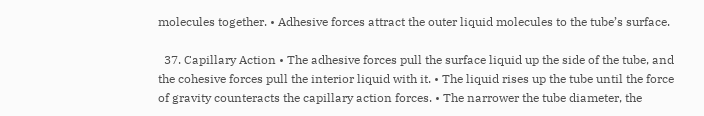molecules together. • Adhesive forces attract the outer liquid molecules to the tube’s surface.

  37. Capillary Action • The adhesive forces pull the surface liquid up the side of the tube, and the cohesive forces pull the interior liquid with it. • The liquid rises up the tube until the force of gravity counteracts the capillary action forces. • The narrower the tube diameter, the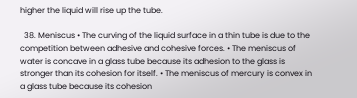higher the liquid will rise up the tube.

  38. Meniscus • The curving of the liquid surface in a thin tube is due to the competition between adhesive and cohesive forces. • The meniscus of water is concave in a glass tube because its adhesion to the glass is stronger than its cohesion for itself. • The meniscus of mercury is convex in a glass tube because its cohesion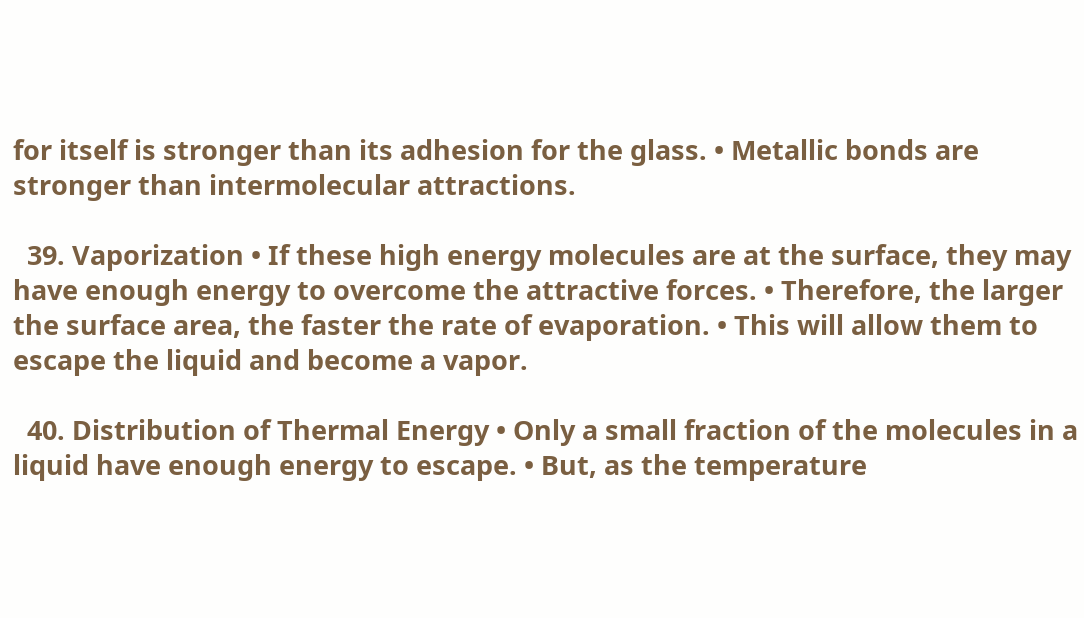for itself is stronger than its adhesion for the glass. • Metallic bonds are stronger than intermolecular attractions.

  39. Vaporization • If these high energy molecules are at the surface, they may have enough energy to overcome the attractive forces. • Therefore, the larger the surface area, the faster the rate of evaporation. • This will allow them to escape the liquid and become a vapor.

  40. Distribution of Thermal Energy • Only a small fraction of the molecules in a liquid have enough energy to escape. • But, as the temperature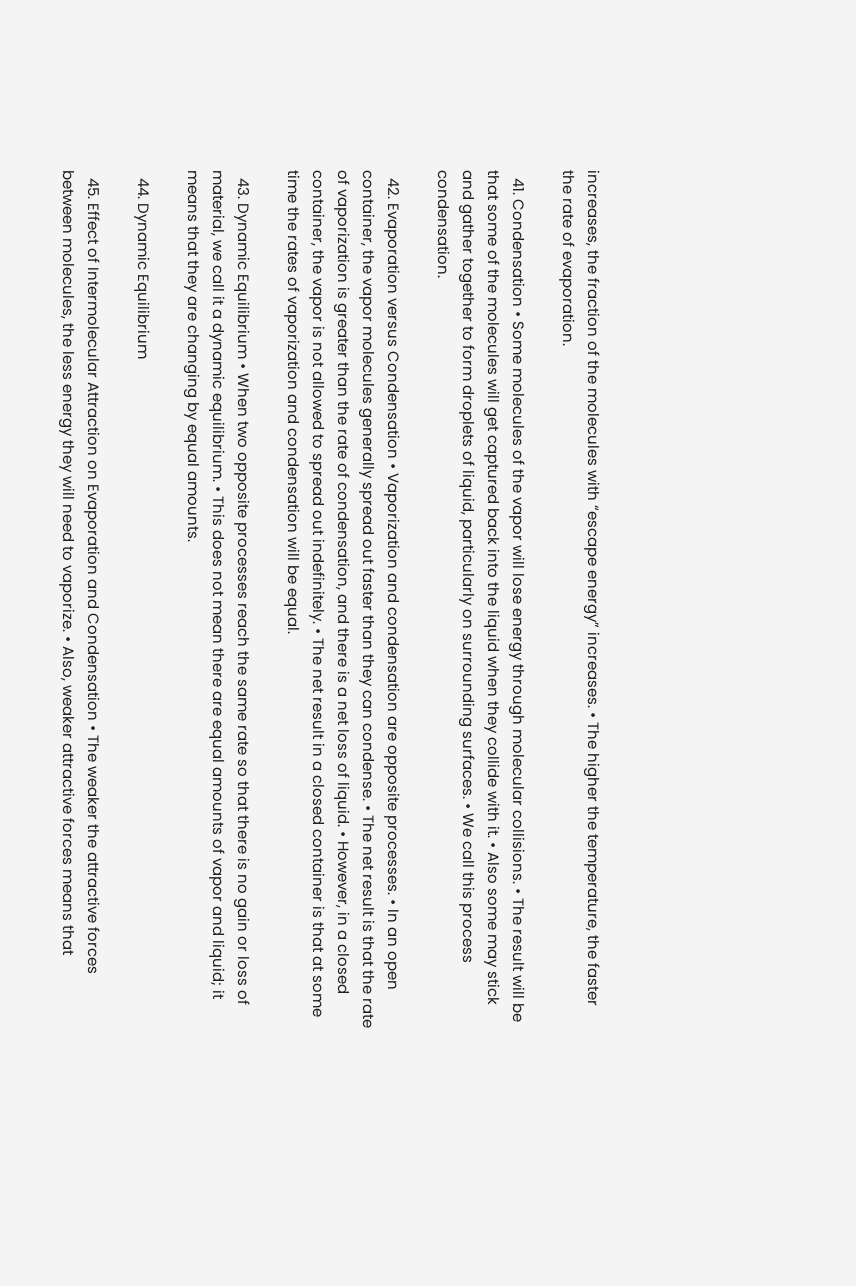increases, the fraction of the molecules with “escape energy” increases. • The higher the temperature, the faster the rate of evaporation.

  41. Condensation • Some molecules of the vapor will lose energy through molecular collisions. • The result will be that some of the molecules will get captured back into the liquid when they collide with it. • Also some may stick and gather together to form droplets of liquid, particularly on surrounding surfaces. • We call this process condensation.

  42. Evaporation versus Condensation • Vaporization and condensation are opposite processes. • In an open container, the vapor molecules generally spread out faster than they can condense. • The net result is that the rate of vaporization is greater than the rate of condensation, and there is a net loss of liquid. • However, in a closed container, the vapor is not allowed to spread out indefinitely. • The net result in a closed container is that at some time the rates of vaporization and condensation will be equal.

  43. Dynamic Equilibrium • When two opposite processes reach the same rate so that there is no gain or loss of material, we call it a dynamic equilibrium. • This does not mean there are equal amounts of vapor and liquid; it means that they are changing by equal amounts.

  44. Dynamic Equilibrium

  45. Effect of Intermolecular Attraction on Evaporation and Condensation • The weaker the attractive forces between molecules, the less energy they will need to vaporize. • Also, weaker attractive forces means that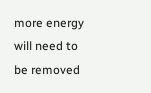more energy will need to be removed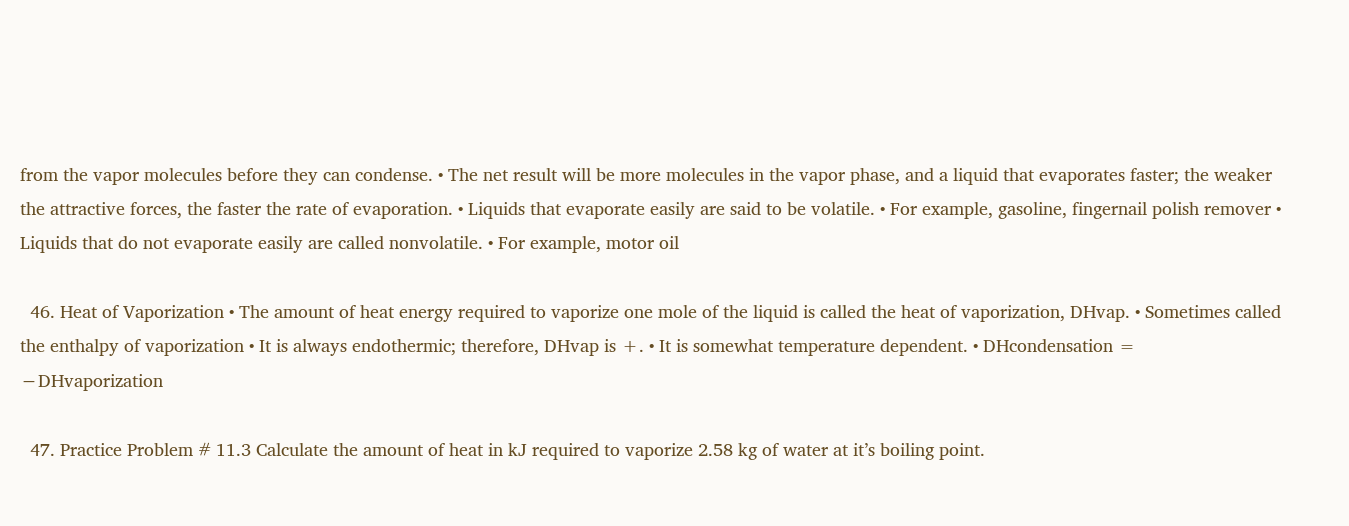from the vapor molecules before they can condense. • The net result will be more molecules in the vapor phase, and a liquid that evaporates faster; the weaker the attractive forces, the faster the rate of evaporation. • Liquids that evaporate easily are said to be volatile. • For example, gasoline, fingernail polish remover • Liquids that do not evaporate easily are called nonvolatile. • For example, motor oil

  46. Heat of Vaporization • The amount of heat energy required to vaporize one mole of the liquid is called the heat of vaporization, DHvap. • Sometimes called the enthalpy of vaporization • It is always endothermic; therefore, DHvap is +. • It is somewhat temperature dependent. • DHcondensation = −DHvaporization

  47. Practice Problem # 11.3 Calculate the amount of heat in kJ required to vaporize 2.58 kg of water at it’s boiling point.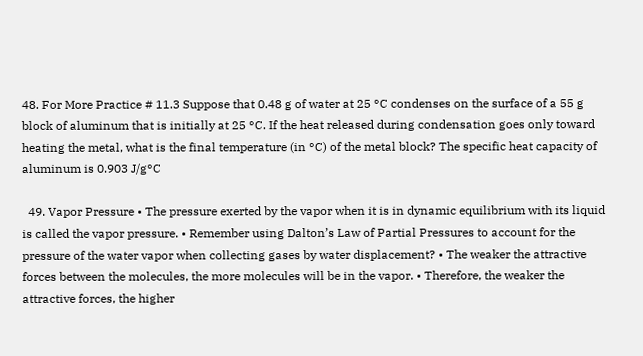48. For More Practice # 11.3 Suppose that 0.48 g of water at 25 °C condenses on the surface of a 55 g block of aluminum that is initially at 25 °C. If the heat released during condensation goes only toward heating the metal, what is the final temperature (in °C) of the metal block? The specific heat capacity of aluminum is 0.903 J/g°C

  49. Vapor Pressure • The pressure exerted by the vapor when it is in dynamic equilibrium with its liquid is called the vapor pressure. • Remember using Dalton’s Law of Partial Pressures to account for the pressure of the water vapor when collecting gases by water displacement? • The weaker the attractive forces between the molecules, the more molecules will be in the vapor. • Therefore, the weaker the attractive forces, the higher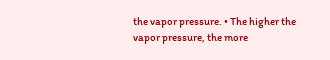the vapor pressure. • The higher the vapor pressure, the more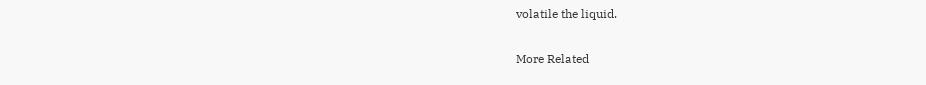volatile the liquid.

More Related